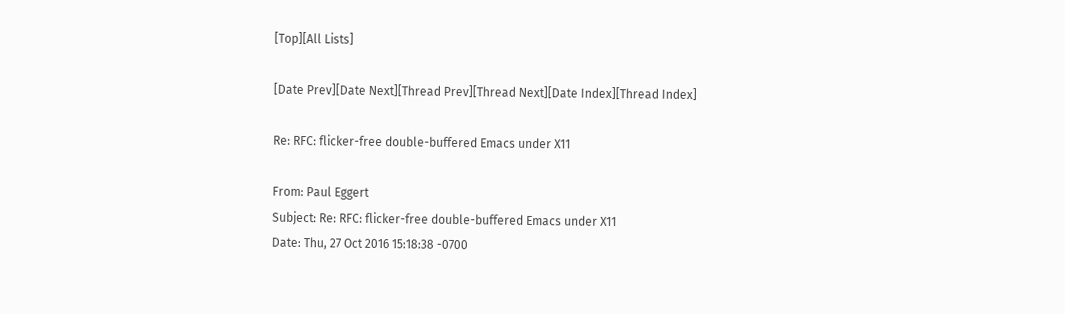[Top][All Lists]

[Date Prev][Date Next][Thread Prev][Thread Next][Date Index][Thread Index]

Re: RFC: flicker-free double-buffered Emacs under X11

From: Paul Eggert
Subject: Re: RFC: flicker-free double-buffered Emacs under X11
Date: Thu, 27 Oct 2016 15:18:38 -0700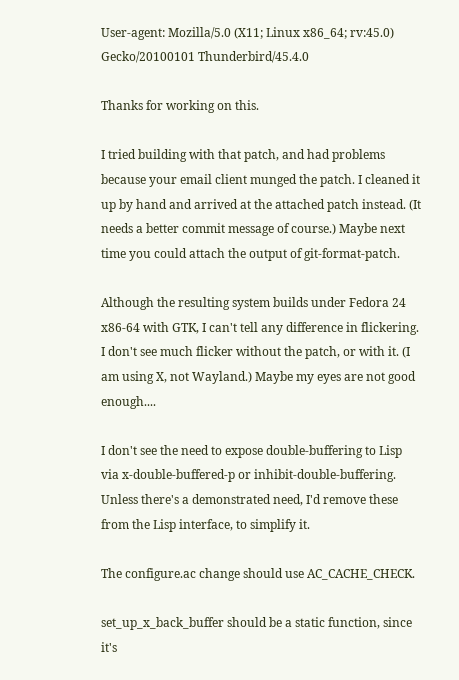User-agent: Mozilla/5.0 (X11; Linux x86_64; rv:45.0) Gecko/20100101 Thunderbird/45.4.0

Thanks for working on this.

I tried building with that patch, and had problems because your email client munged the patch. I cleaned it up by hand and arrived at the attached patch instead. (It needs a better commit message of course.) Maybe next time you could attach the output of git-format-patch.

Although the resulting system builds under Fedora 24 x86-64 with GTK, I can't tell any difference in flickering. I don't see much flicker without the patch, or with it. (I am using X, not Wayland.) Maybe my eyes are not good enough....

I don't see the need to expose double-buffering to Lisp via x-double-buffered-p or inhibit-double-buffering. Unless there's a demonstrated need, I'd remove these from the Lisp interface, to simplify it.

The configure.ac change should use AC_CACHE_CHECK.

set_up_x_back_buffer should be a static function, since it's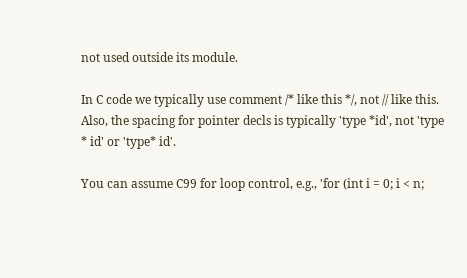not used outside its module.

In C code we typically use comment /* like this */, not // like this. Also, the spacing for pointer decls is typically 'type *id', not 'type * id' or 'type* id'.

You can assume C99 for loop control, e.g., 'for (int i = 0; i < n;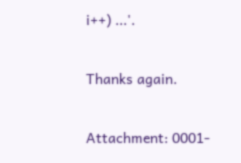i++) ...'.

Thanks again.

Attachment: 0001-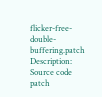flicker-free-double-buffering.patch
Description: Source code patch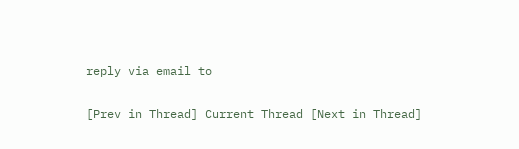reply via email to

[Prev in Thread] Current Thread [Next in Thread]